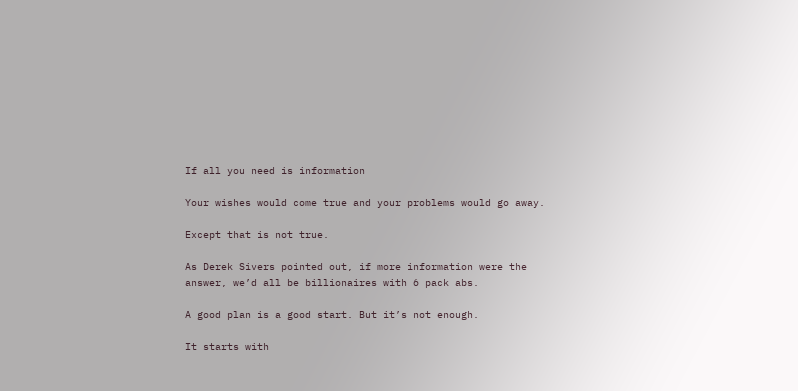If all you need is information

Your wishes would come true and your problems would go away.

Except that is not true.

As Derek Sivers pointed out, if more information were the answer, we’d all be billionaires with 6 pack abs.

A good plan is a good start. But it’s not enough.

It starts with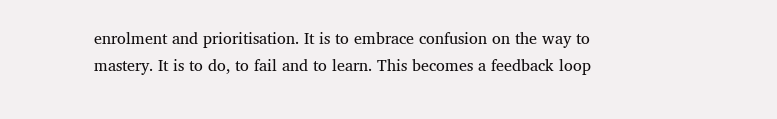enrolment and prioritisation. It is to embrace confusion on the way to mastery. It is to do, to fail and to learn. This becomes a feedback loop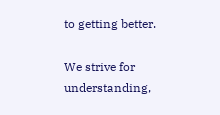to getting better.

We strive for understanding,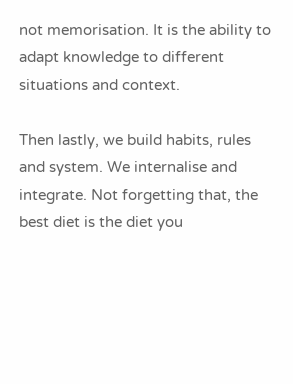not memorisation. It is the ability to adapt knowledge to different situations and context.

Then lastly, we build habits, rules and system. We internalise and integrate. Not forgetting that, the best diet is the diet you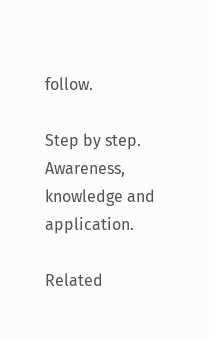follow.

Step by step. Awareness, knowledge and application.

Related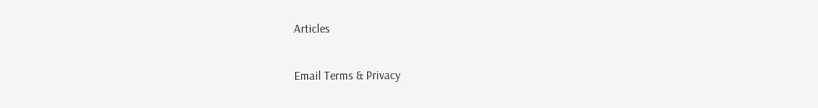Articles

Email Terms & Privacy